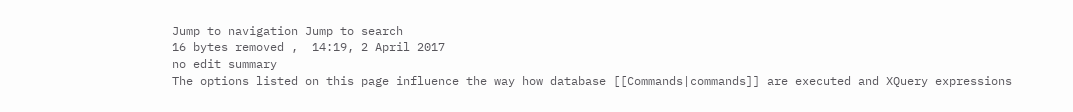Jump to navigation Jump to search
16 bytes removed ,  14:19, 2 April 2017
no edit summary
The options listed on this page influence the way how database [[Commands|commands]] are executed and XQuery expressions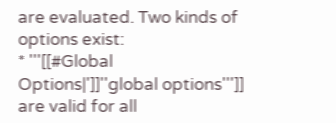are evaluated. Two kinds of options exist:
* '''[[#Global Options|']]''global options''']] are valid for all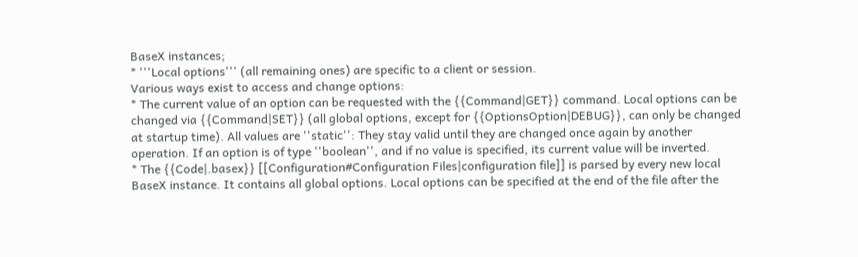BaseX instances;
* '''Local options''' (all remaining ones) are specific to a client or session.
Various ways exist to access and change options:
* The current value of an option can be requested with the {{Command|GET}} command. Local options can be changed via {{Command|SET}} (all global options, except for {{OptionsOption|DEBUG}}, can only be changed at startup time). All values are ''static'': They stay valid until they are changed once again by another operation. If an option is of type ''boolean'', and if no value is specified, its current value will be inverted.
* The {{Code|.basex}} [[Configuration#Configuration Files|configuration file]] is parsed by every new local BaseX instance. It contains all global options. Local options can be specified at the end of the file after the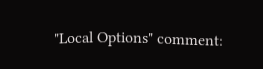"Local Options" comment: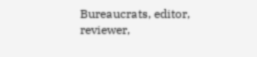Bureaucrats, editor, reviewer,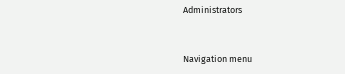Administrators


Navigation menu